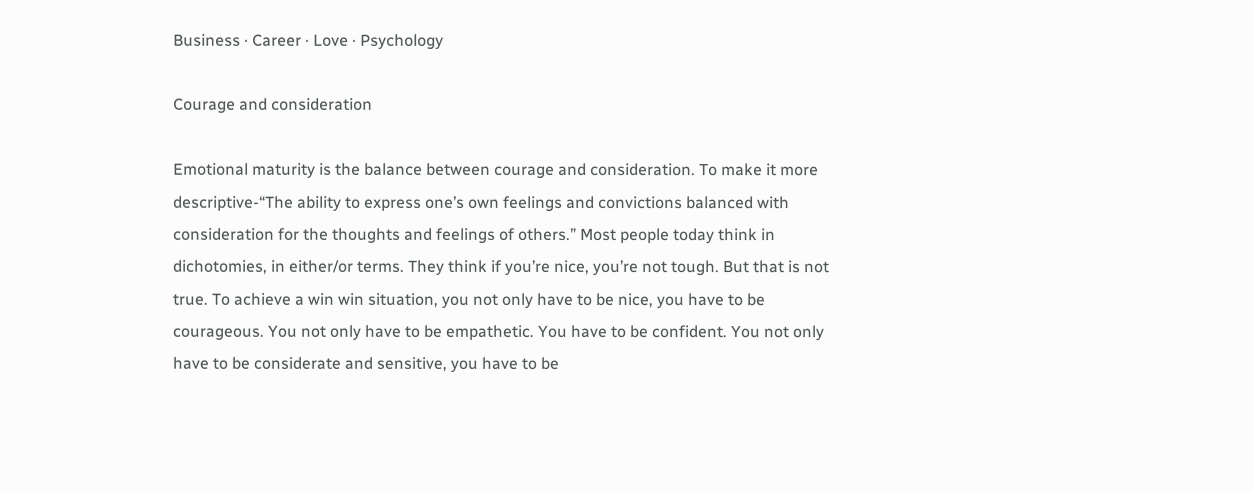Business · Career · Love · Psychology

Courage and consideration

Emotional maturity is the balance between courage and consideration. To make it more descriptive-“The ability to express one’s own feelings and convictions balanced with consideration for the thoughts and feelings of others.” Most people today think in dichotomies, in either/or terms. They think if you’re nice, you’re not tough. But that is not true. To achieve a win win situation, you not only have to be nice, you have to be courageous. You not only have to be empathetic. You have to be confident. You not only have to be considerate and sensitive, you have to be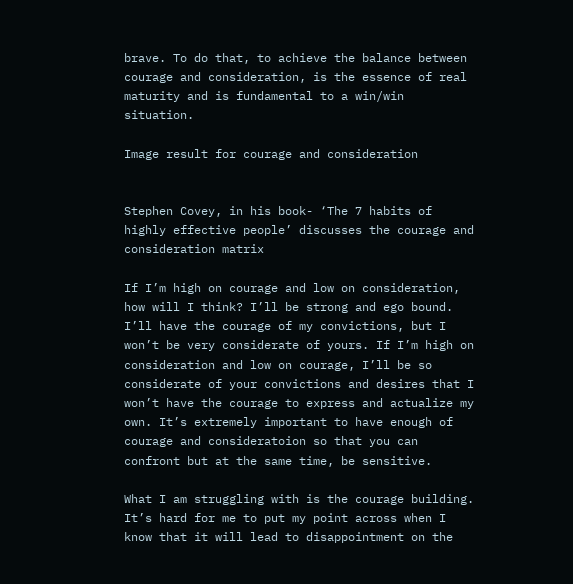brave. To do that, to achieve the balance between courage and consideration, is the essence of real maturity and is fundamental to a win/win situation.

Image result for courage and consideration


Stephen Covey, in his book- ‘The 7 habits of highly effective people’ discusses the courage and consideration matrix

If I’m high on courage and low on consideration, how will I think? I’ll be strong and ego bound. I’ll have the courage of my convictions, but I won’t be very considerate of yours. If I’m high on consideration and low on courage, I’ll be so considerate of your convictions and desires that I won’t have the courage to express and actualize my own. It’s extremely important to have enough of courage and consideratoion so that you can confront but at the same time, be sensitive.

What I am struggling with is the courage building. It’s hard for me to put my point across when I know that it will lead to disappointment on the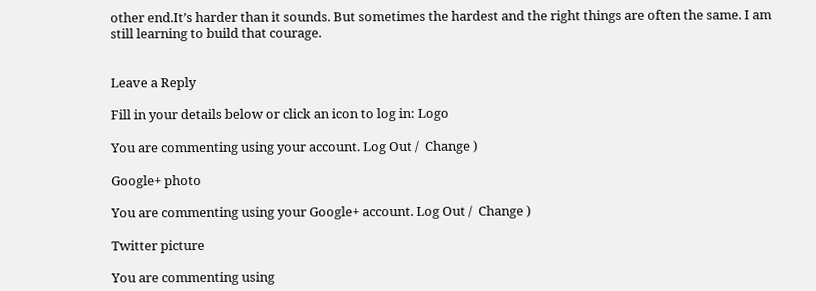other end.It’s harder than it sounds. But sometimes the hardest and the right things are often the same. I am still learning to build that courage.


Leave a Reply

Fill in your details below or click an icon to log in: Logo

You are commenting using your account. Log Out /  Change )

Google+ photo

You are commenting using your Google+ account. Log Out /  Change )

Twitter picture

You are commenting using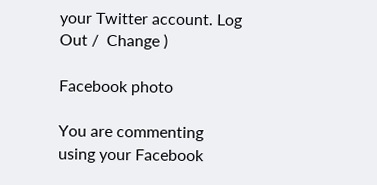your Twitter account. Log Out /  Change )

Facebook photo

You are commenting using your Facebook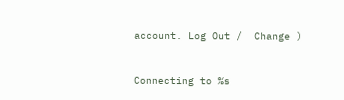account. Log Out /  Change )


Connecting to %s